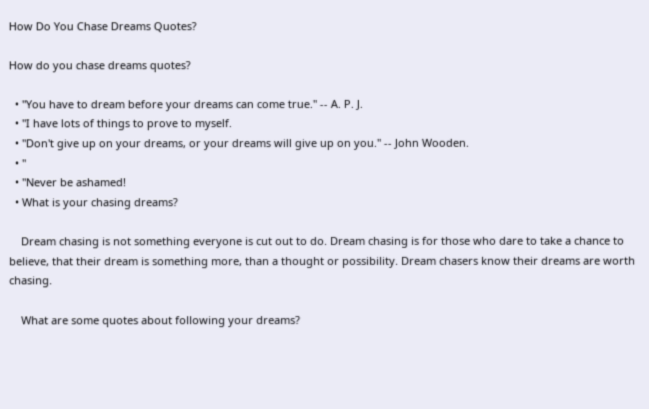How Do You Chase Dreams Quotes?

How do you chase dreams quotes?

  • "You have to dream before your dreams can come true." -- A. P. J.
  • "I have lots of things to prove to myself.
  • "Don't give up on your dreams, or your dreams will give up on you." -- John Wooden.
  • "
  • "Never be ashamed!
  • What is your chasing dreams?

    Dream chasing is not something everyone is cut out to do. Dream chasing is for those who dare to take a chance to believe, that their dream is something more, than a thought or possibility. Dream chasers know their dreams are worth chasing.

    What are some quotes about following your dreams?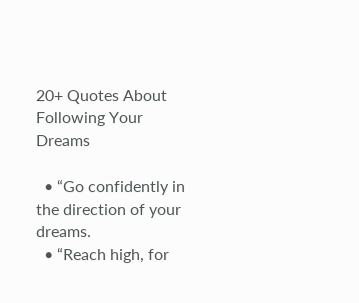20+ Quotes About Following Your Dreams

  • “Go confidently in the direction of your dreams.
  • “Reach high, for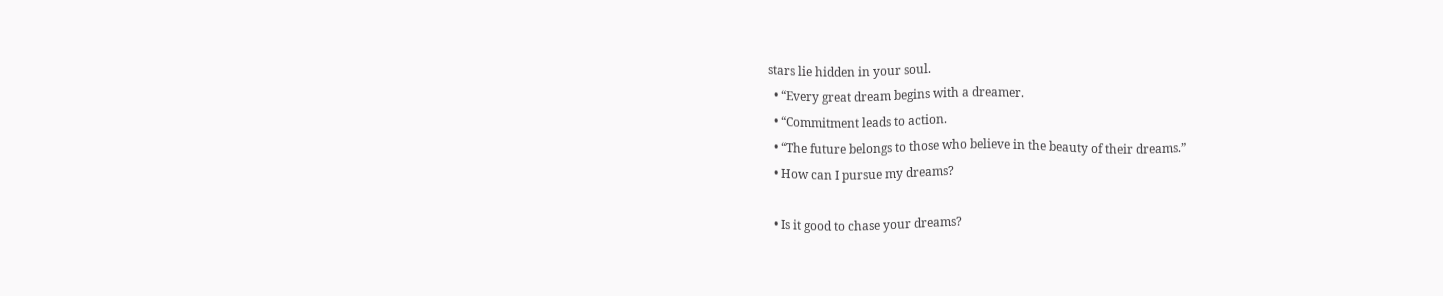stars lie hidden in your soul.
  • “Every great dream begins with a dreamer.
  • “Commitment leads to action.
  • “The future belongs to those who believe in the beauty of their dreams.”
  • How can I pursue my dreams?

  • Is it good to chase your dreams?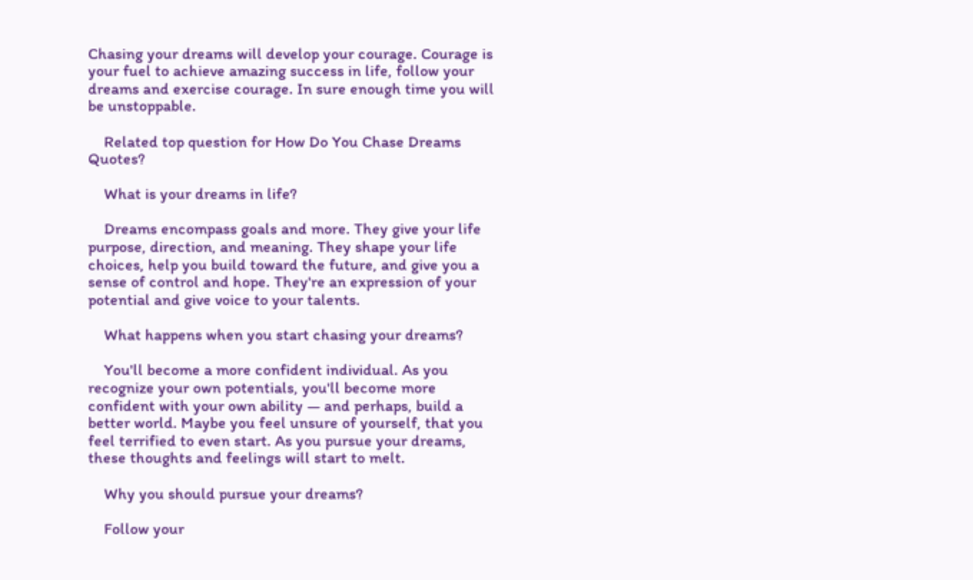Chasing your dreams will develop your courage. Courage is your fuel to achieve amazing success in life, follow your dreams and exercise courage. In sure enough time you will be unstoppable.

    Related top question for How Do You Chase Dreams Quotes?

    What is your dreams in life?

    Dreams encompass goals and more. They give your life purpose, direction, and meaning. They shape your life choices, help you build toward the future, and give you a sense of control and hope. They're an expression of your potential and give voice to your talents.

    What happens when you start chasing your dreams?

    You'll become a more confident individual. As you recognize your own potentials, you'll become more confident with your own ability — and perhaps, build a better world. Maybe you feel unsure of yourself, that you feel terrified to even start. As you pursue your dreams, these thoughts and feelings will start to melt.

    Why you should pursue your dreams?

    Follow your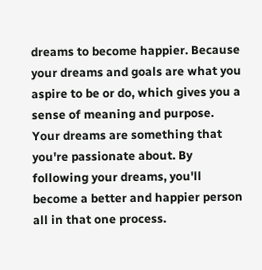dreams to become happier. Because your dreams and goals are what you aspire to be or do, which gives you a sense of meaning and purpose. Your dreams are something that you're passionate about. By following your dreams, you'll become a better and happier person all in that one process.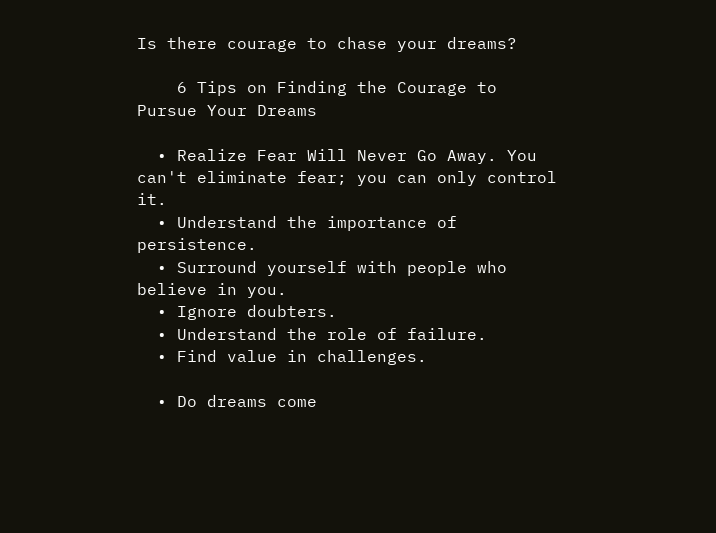Is there courage to chase your dreams?

    6 Tips on Finding the Courage to Pursue Your Dreams

  • Realize Fear Will Never Go Away. You can't eliminate fear; you can only control it.
  • Understand the importance of persistence.
  • Surround yourself with people who believe in you.
  • Ignore doubters.
  • Understand the role of failure.
  • Find value in challenges.

  • Do dreams come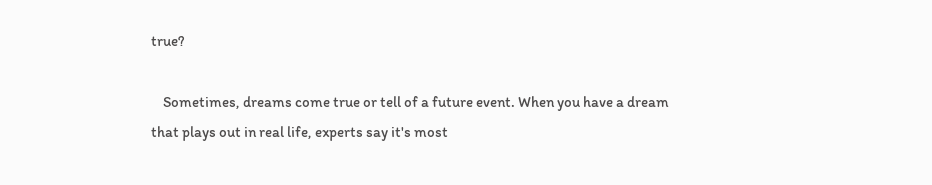true?

    Sometimes, dreams come true or tell of a future event. When you have a dream that plays out in real life, experts say it's most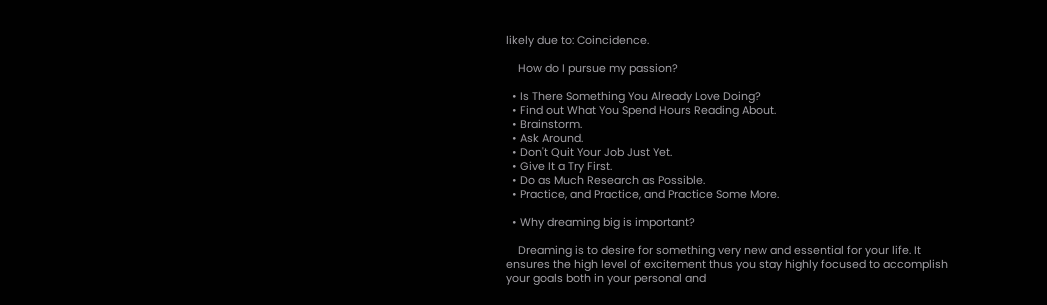likely due to: Coincidence.

    How do I pursue my passion?

  • Is There Something You Already Love Doing?
  • Find out What You Spend Hours Reading About.
  • Brainstorm.
  • Ask Around.
  • Don't Quit Your Job Just Yet.
  • Give It a Try First.
  • Do as Much Research as Possible.
  • Practice, and Practice, and Practice Some More.

  • Why dreaming big is important?

    Dreaming is to desire for something very new and essential for your life. It ensures the high level of excitement thus you stay highly focused to accomplish your goals both in your personal and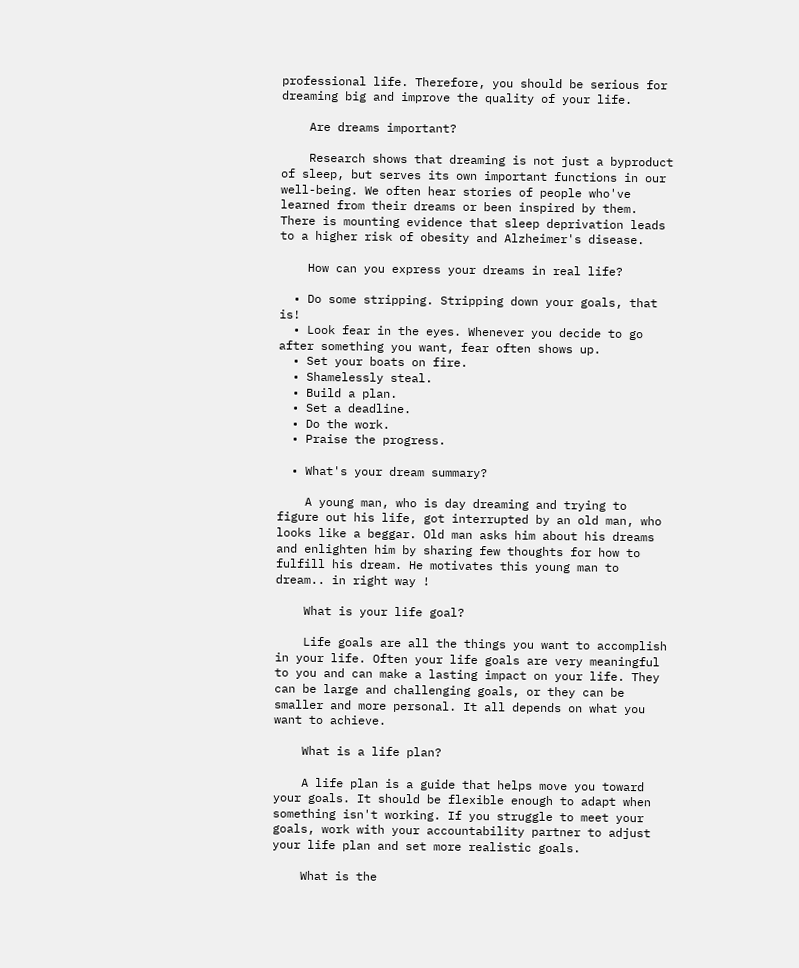professional life. Therefore, you should be serious for dreaming big and improve the quality of your life.

    Are dreams important?

    Research shows that dreaming is not just a byproduct of sleep, but serves its own important functions in our well-being. We often hear stories of people who've learned from their dreams or been inspired by them. There is mounting evidence that sleep deprivation leads to a higher risk of obesity and Alzheimer's disease.

    How can you express your dreams in real life?

  • Do some stripping. Stripping down your goals, that is!
  • Look fear in the eyes. Whenever you decide to go after something you want, fear often shows up.
  • Set your boats on fire.
  • Shamelessly steal.
  • Build a plan.
  • Set a deadline.
  • Do the work.
  • Praise the progress.

  • What's your dream summary?

    A young man, who is day dreaming and trying to figure out his life, got interrupted by an old man, who looks like a beggar. Old man asks him about his dreams and enlighten him by sharing few thoughts for how to fulfill his dream. He motivates this young man to dream.. in right way !

    What is your life goal?

    Life goals are all the things you want to accomplish in your life. Often your life goals are very meaningful to you and can make a lasting impact on your life. They can be large and challenging goals, or they can be smaller and more personal. It all depends on what you want to achieve.

    What is a life plan?

    A life plan is a guide that helps move you toward your goals. It should be flexible enough to adapt when something isn't working. If you struggle to meet your goals, work with your accountability partner to adjust your life plan and set more realistic goals.

    What is the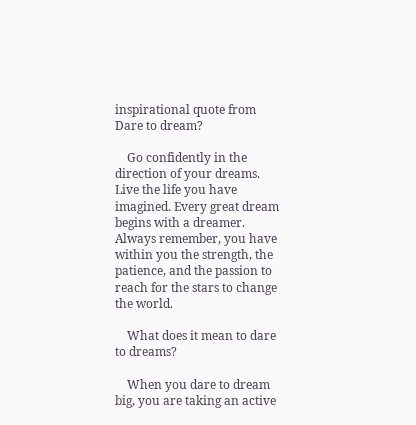inspirational quote from Dare to dream?

    Go confidently in the direction of your dreams. Live the life you have imagined. Every great dream begins with a dreamer. Always remember, you have within you the strength, the patience, and the passion to reach for the stars to change the world.

    What does it mean to dare to dreams?

    When you dare to dream big, you are taking an active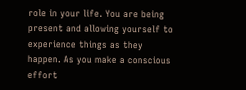role in your life. You are being present and allowing yourself to experience things as they happen. As you make a conscious effort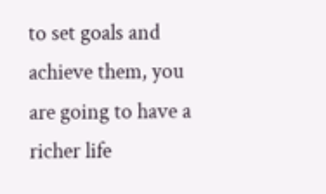to set goals and achieve them, you are going to have a richer life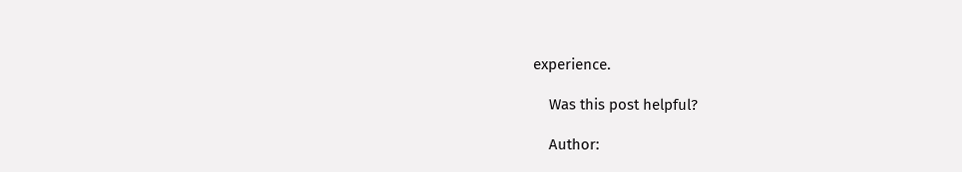experience.

    Was this post helpful?

    Author: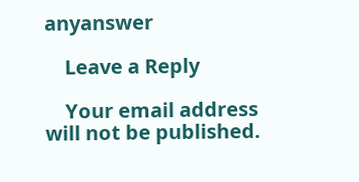anyanswer

    Leave a Reply

    Your email address will not be published.